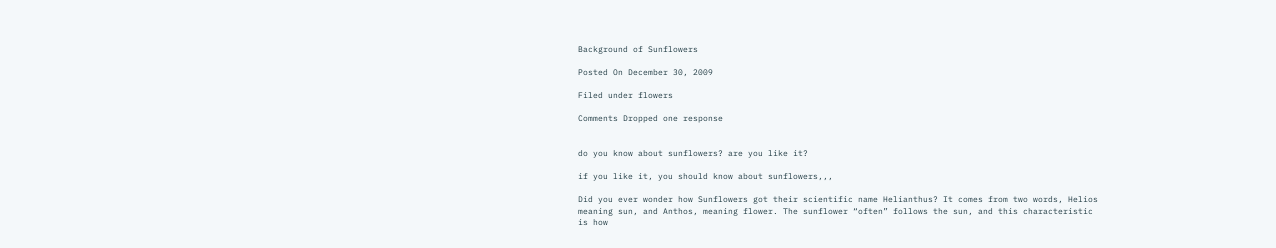Background of Sunflowers

Posted On December 30, 2009

Filed under flowers

Comments Dropped one response


do you know about sunflowers? are you like it?

if you like it, you should know about sunflowers,,,

Did you ever wonder how Sunflowers got their scientific name Helianthus? It comes from two words, Helios meaning sun, and Anthos, meaning flower. The sunflower “often” follows the sun, and this characteristic is how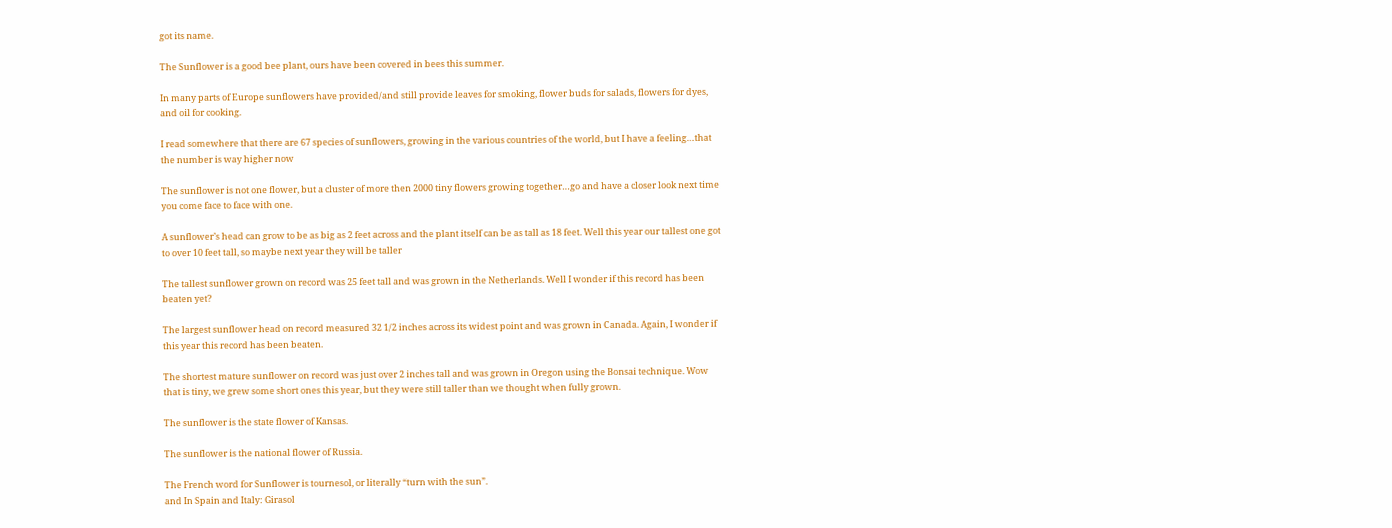got its name.

The Sunflower is a good bee plant, ours have been covered in bees this summer.

In many parts of Europe sunflowers have provided/and still provide leaves for smoking, flower buds for salads, flowers for dyes, and oil for cooking.

I read somewhere that there are 67 species of sunflowers, growing in the various countries of the world, but I have a feeling…that the number is way higher now

The sunflower is not one flower, but a cluster of more then 2000 tiny flowers growing together…go and have a closer look next time you come face to face with one.

A sunflower’s head can grow to be as big as 2 feet across and the plant itself can be as tall as 18 feet. Well this year our tallest one got to over 10 feet tall, so maybe next year they will be taller

The tallest sunflower grown on record was 25 feet tall and was grown in the Netherlands. Well I wonder if this record has been beaten yet?

The largest sunflower head on record measured 32 1/2 inches across its widest point and was grown in Canada. Again, I wonder if this year this record has been beaten.

The shortest mature sunflower on record was just over 2 inches tall and was grown in Oregon using the Bonsai technique. Wow that is tiny, we grew some short ones this year, but they were still taller than we thought when fully grown.

The sunflower is the state flower of Kansas.

The sunflower is the national flower of Russia.

The French word for Sunflower is tournesol, or literally “turn with the sun”.
and In Spain and Italy: Girasol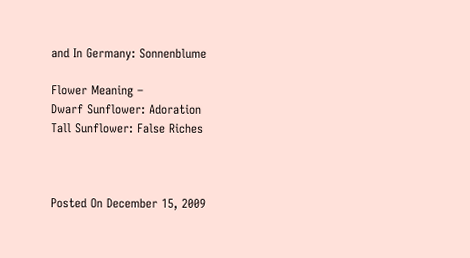and In Germany: Sonnenblume

Flower Meaning –
Dwarf Sunflower: Adoration
Tall Sunflower: False Riches



Posted On December 15, 2009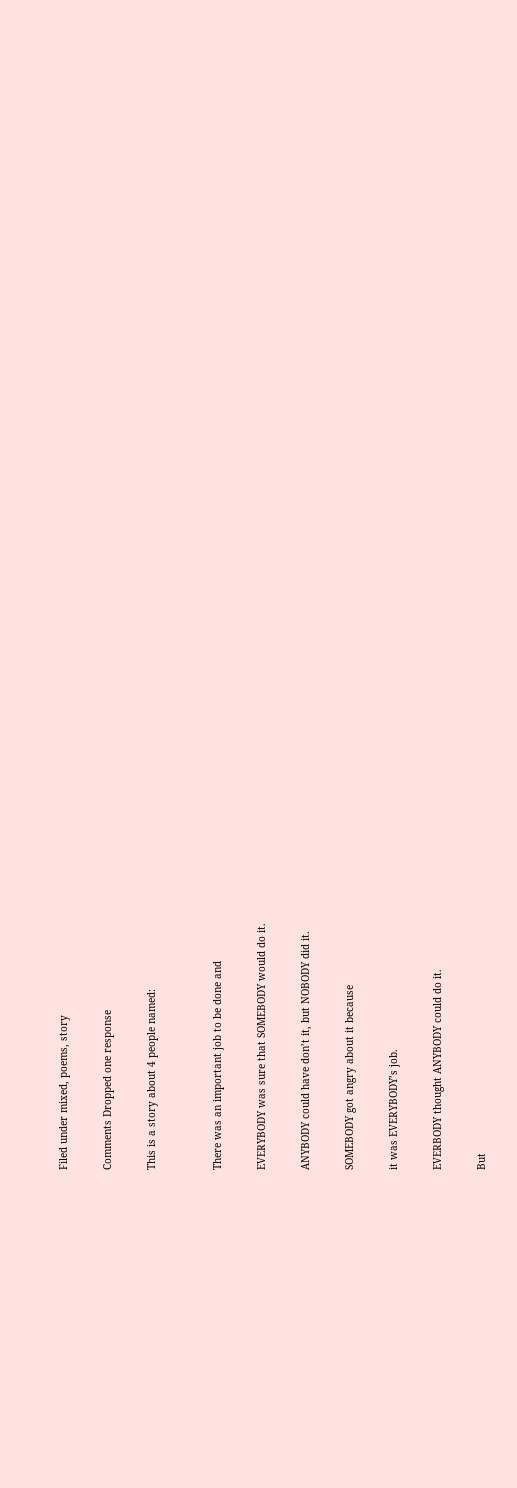Filed under mixed, poems, story

Comments Dropped one response

This is a story about 4 people named:


There was an important job to be done and

EVERYBODY was sure that SOMEBODY would do it.

ANYBODY could have don’t it, but NOBODY did it.

SOMEBODY got angry about it because

it was EVERYBODY’s job.

EVERBODY thought ANYBODY could do it.

But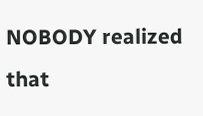NOBODY realized that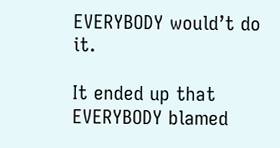EVERYBODY would’t do it.

It ended up that EVERYBODY blamed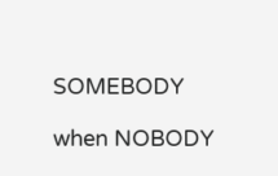SOMEBODY

when NOBODY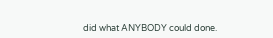did what ANYBODY could done.